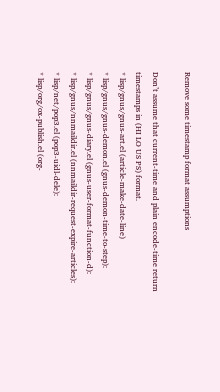Remove some timestamp format assumptions

Don’t assume that current-time and plain encode-time return
timestamps in (HI LO US PS) format.
* lisp/gnus/gnus-art.el (article-make-date-line)
* lisp/gnus/gnus-demon.el (gnus-demon-time-to-step):
* lisp/gnus/gnus-diary.el (gnus-user-format-function-d):
* lisp/gnus/nnmaildir.el (nnmaildir-request-expire-articles):
* lisp/net/pop3.el (pop3-uidl-dele):
* lisp/org/ox-publish.el (org-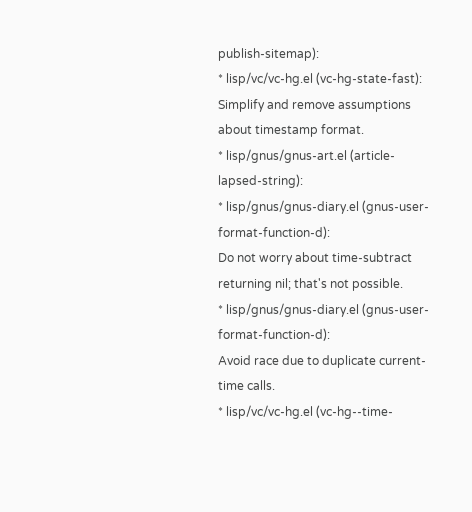publish-sitemap):
* lisp/vc/vc-hg.el (vc-hg-state-fast):
Simplify and remove assumptions about timestamp format.
* lisp/gnus/gnus-art.el (article-lapsed-string):
* lisp/gnus/gnus-diary.el (gnus-user-format-function-d):
Do not worry about time-subtract returning nil; that's not possible.
* lisp/gnus/gnus-diary.el (gnus-user-format-function-d):
Avoid race due to duplicate current-time calls.
* lisp/vc/vc-hg.el (vc-hg--time-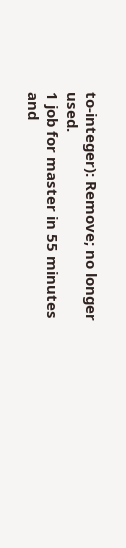to-integer): Remove; no longer used.
1 job for master in 55 minutes and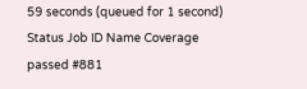59 seconds (queued for 1 second)
Status Job ID Name Coverage
passed #881